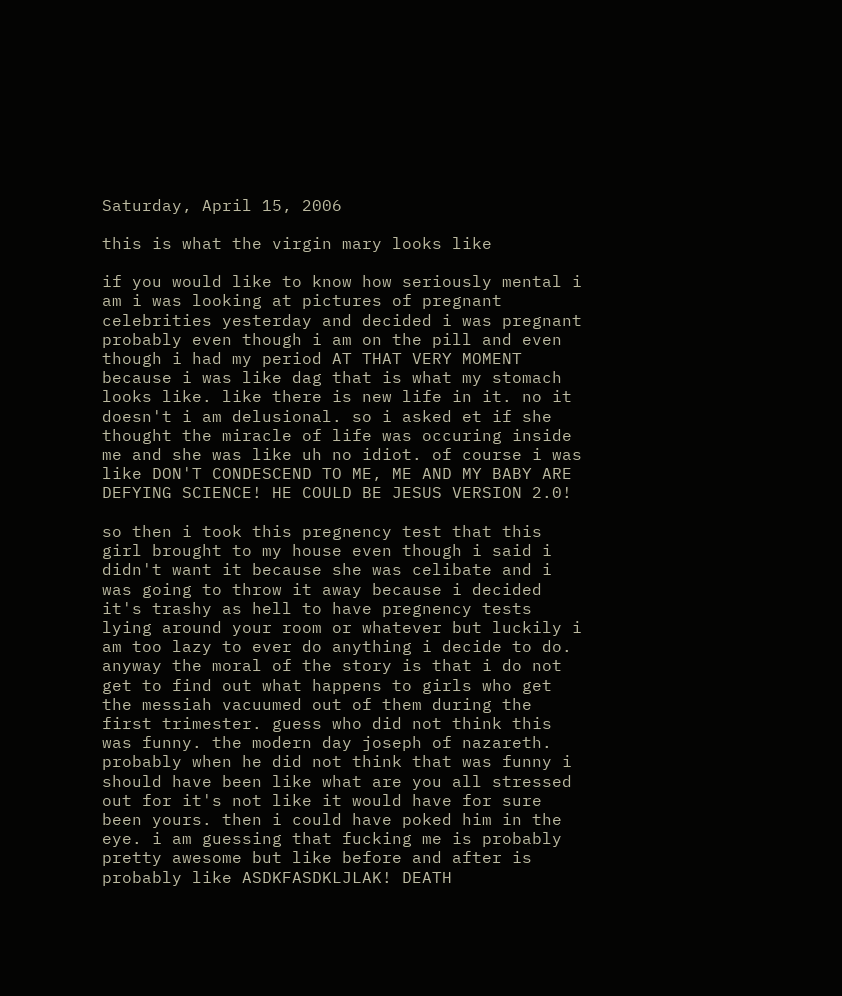Saturday, April 15, 2006

this is what the virgin mary looks like

if you would like to know how seriously mental i am i was looking at pictures of pregnant celebrities yesterday and decided i was pregnant probably even though i am on the pill and even though i had my period AT THAT VERY MOMENT because i was like dag that is what my stomach looks like. like there is new life in it. no it doesn't i am delusional. so i asked et if she thought the miracle of life was occuring inside me and she was like uh no idiot. of course i was like DON'T CONDESCEND TO ME, ME AND MY BABY ARE DEFYING SCIENCE! HE COULD BE JESUS VERSION 2.0!

so then i took this pregnency test that this girl brought to my house even though i said i didn't want it because she was celibate and i was going to throw it away because i decided it's trashy as hell to have pregnency tests lying around your room or whatever but luckily i am too lazy to ever do anything i decide to do. anyway the moral of the story is that i do not get to find out what happens to girls who get the messiah vacuumed out of them during the first trimester. guess who did not think this was funny. the modern day joseph of nazareth. probably when he did not think that was funny i should have been like what are you all stressed out for it's not like it would have for sure been yours. then i could have poked him in the eye. i am guessing that fucking me is probably pretty awesome but like before and after is probably like ASDKFASDKLJLAK! DEATH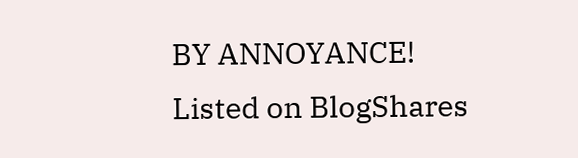BY ANNOYANCE!
Listed on BlogShares